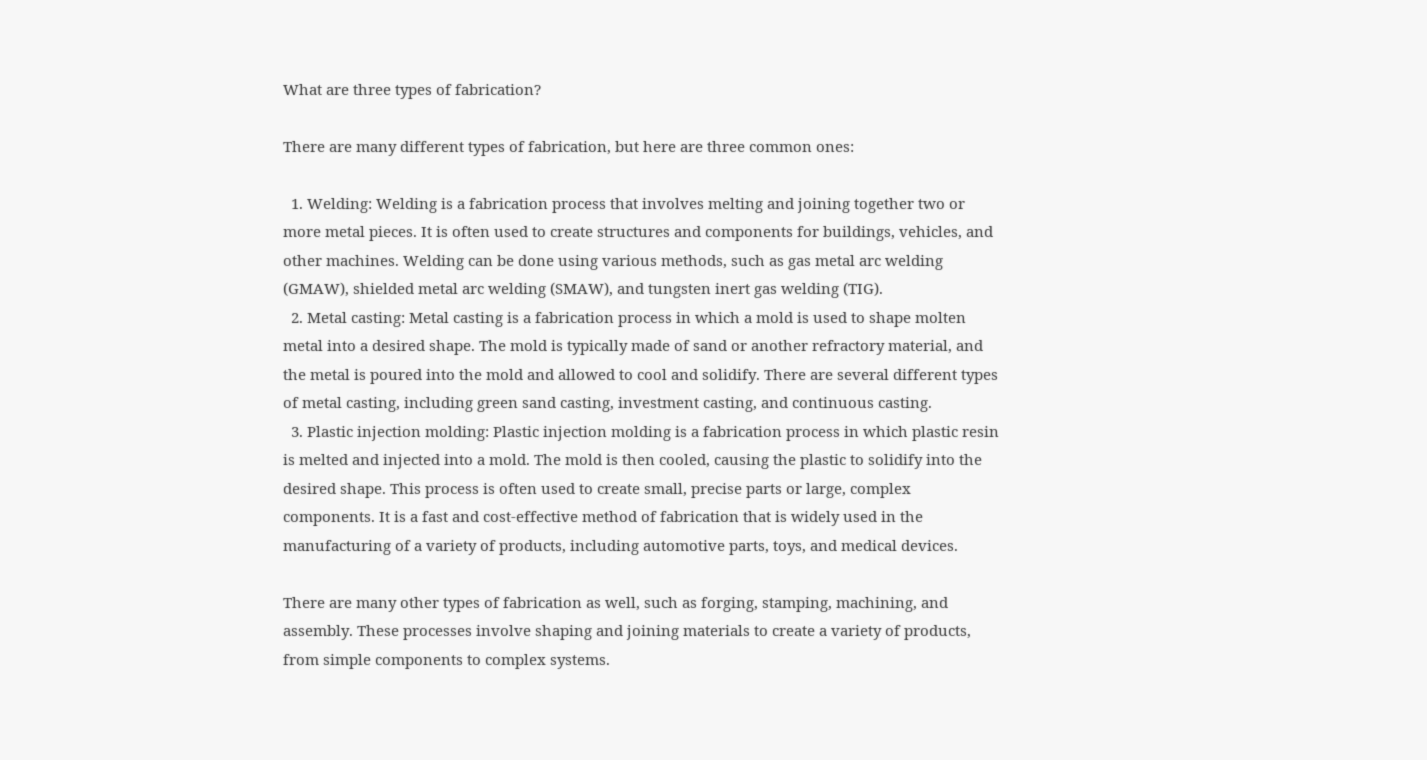What are three types of fabrication?

There are many different types of fabrication, but here are three common ones:

  1. Welding: Welding is a fabrication process that involves melting and joining together two or more metal pieces. It is often used to create structures and components for buildings, vehicles, and other machines. Welding can be done using various methods, such as gas metal arc welding (GMAW), shielded metal arc welding (SMAW), and tungsten inert gas welding (TIG).
  2. Metal casting: Metal casting is a fabrication process in which a mold is used to shape molten metal into a desired shape. The mold is typically made of sand or another refractory material, and the metal is poured into the mold and allowed to cool and solidify. There are several different types of metal casting, including green sand casting, investment casting, and continuous casting.
  3. Plastic injection molding: Plastic injection molding is a fabrication process in which plastic resin is melted and injected into a mold. The mold is then cooled, causing the plastic to solidify into the desired shape. This process is often used to create small, precise parts or large, complex components. It is a fast and cost-effective method of fabrication that is widely used in the manufacturing of a variety of products, including automotive parts, toys, and medical devices.

There are many other types of fabrication as well, such as forging, stamping, machining, and assembly. These processes involve shaping and joining materials to create a variety of products, from simple components to complex systems.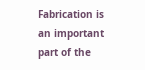Fabrication is an important part of the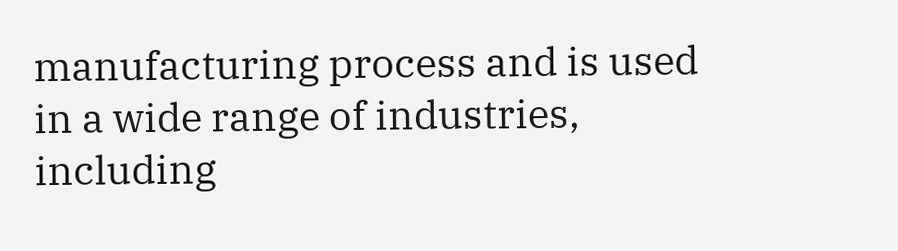manufacturing process and is used in a wide range of industries, including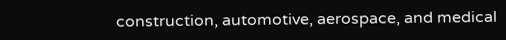construction, automotive, aerospace, and medical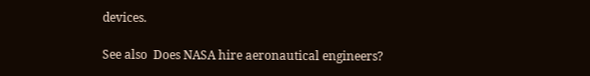devices.

See also  Does NASA hire aeronautical engineers?